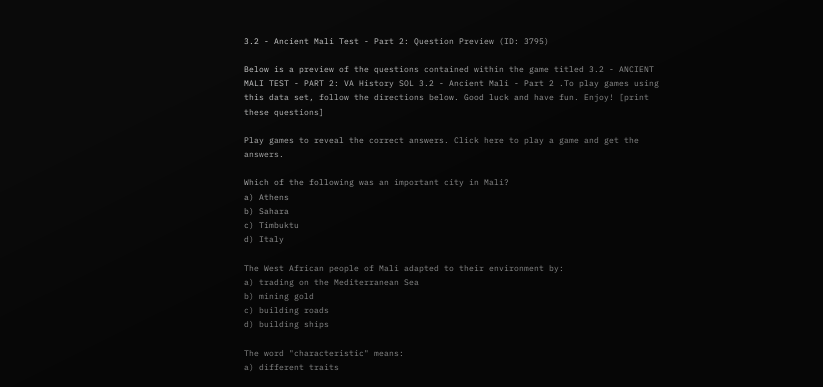3.2 - Ancient Mali Test - Part 2: Question Preview (ID: 3795)

Below is a preview of the questions contained within the game titled 3.2 - ANCIENT MALI TEST - PART 2: VA History SOL 3.2 - Ancient Mali - Part 2 .To play games using this data set, follow the directions below. Good luck and have fun. Enjoy! [print these questions]

Play games to reveal the correct answers. Click here to play a game and get the answers.

Which of the following was an important city in Mali?
a) Athens
b) Sahara
c) Timbuktu
d) Italy

The West African people of Mali adapted to their environment by:
a) trading on the Mediterranean Sea
b) mining gold
c) building roads
d) building ships

The word "characteristic" means:
a) different traits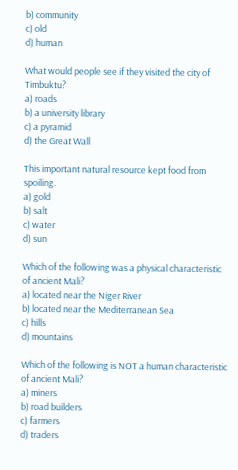b) community
c) old
d) human

What would people see if they visited the city of Timbuktu?
a) roads
b) a university library
c) a pyramid
d) the Great Wall

This important natural resource kept food from spoiling.
a) gold
b) salt
c) water
d) sun

Which of the following was a physical characteristic of ancient Mali?
a) located near the Niger River
b) located near the Mediterranean Sea
c) hills
d) mountains

Which of the following is NOT a human characteristic of ancient Mali?
a) miners
b) road builders
c) farmers
d) traders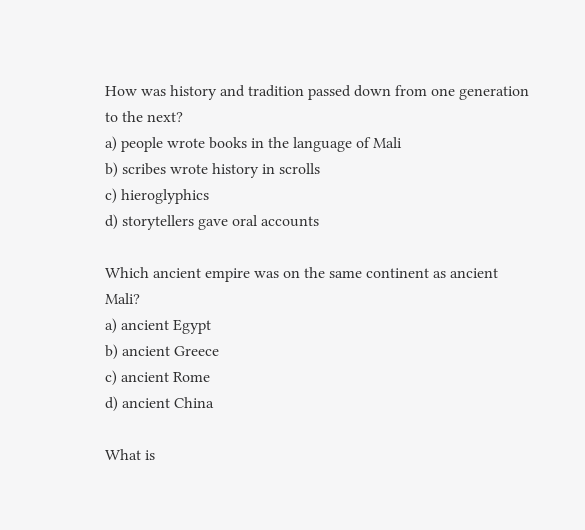How was history and tradition passed down from one generation to the next?
a) people wrote books in the language of Mali
b) scribes wrote history in scrolls
c) hieroglyphics
d) storytellers gave oral accounts

Which ancient empire was on the same continent as ancient Mali?
a) ancient Egypt
b) ancient Greece
c) ancient Rome
d) ancient China

What is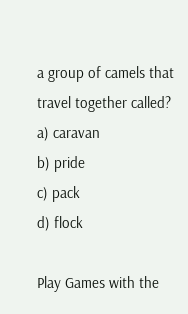a group of camels that travel together called?
a) caravan
b) pride
c) pack
d) flock

Play Games with the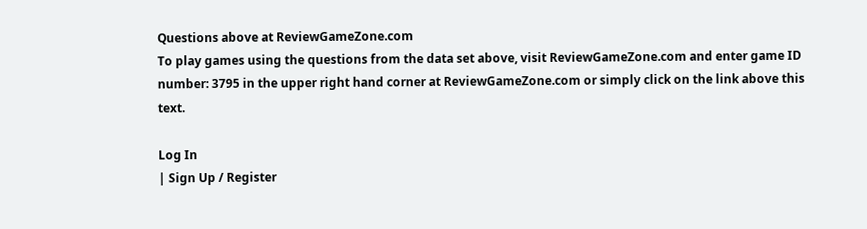Questions above at ReviewGameZone.com
To play games using the questions from the data set above, visit ReviewGameZone.com and enter game ID number: 3795 in the upper right hand corner at ReviewGameZone.com or simply click on the link above this text.

Log In
| Sign Up / Register